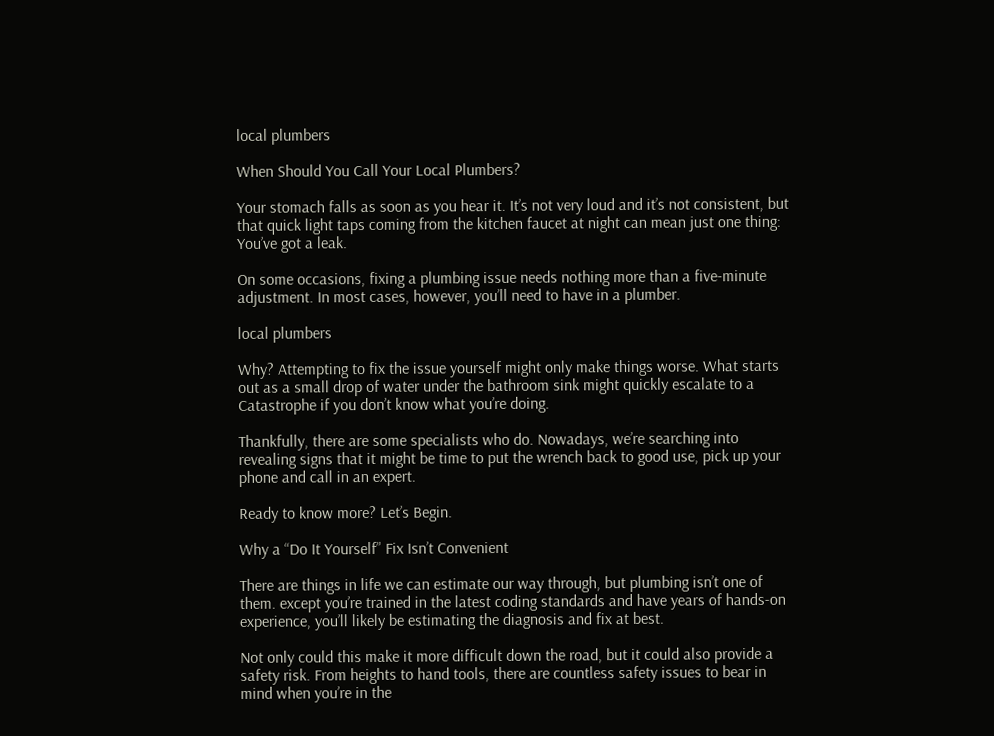local plumbers

When Should You Call Your Local Plumbers?

Your stomach falls as soon as you hear it. It’s not very loud and it’s not consistent, but that quick light taps coming from the kitchen faucet at night can mean just one thing: You’ve got a leak.

On some occasions, fixing a plumbing issue needs nothing more than a five-minute adjustment. In most cases, however, you’ll need to have in a plumber.

local plumbers

Why? Attempting to fix the issue yourself might only make things worse. What starts out as a small drop of water under the bathroom sink might quickly escalate to a Catastrophe if you don’t know what you’re doing.

Thankfully, there are some specialists who do. Nowadays, we’re searching into revealing signs that it might be time to put the wrench back to good use, pick up your phone and call in an expert.

Ready to know more? Let’s Begin.

Why a “Do It Yourself” Fix Isn’t Convenient

There are things in life we can estimate our way through, but plumbing isn’t one of them. except you’re trained in the latest coding standards and have years of hands-on experience, you’ll likely be estimating the diagnosis and fix at best.

Not only could this make it more difficult down the road, but it could also provide a safety risk. From heights to hand tools, there are countless safety issues to bear in mind when you’re in the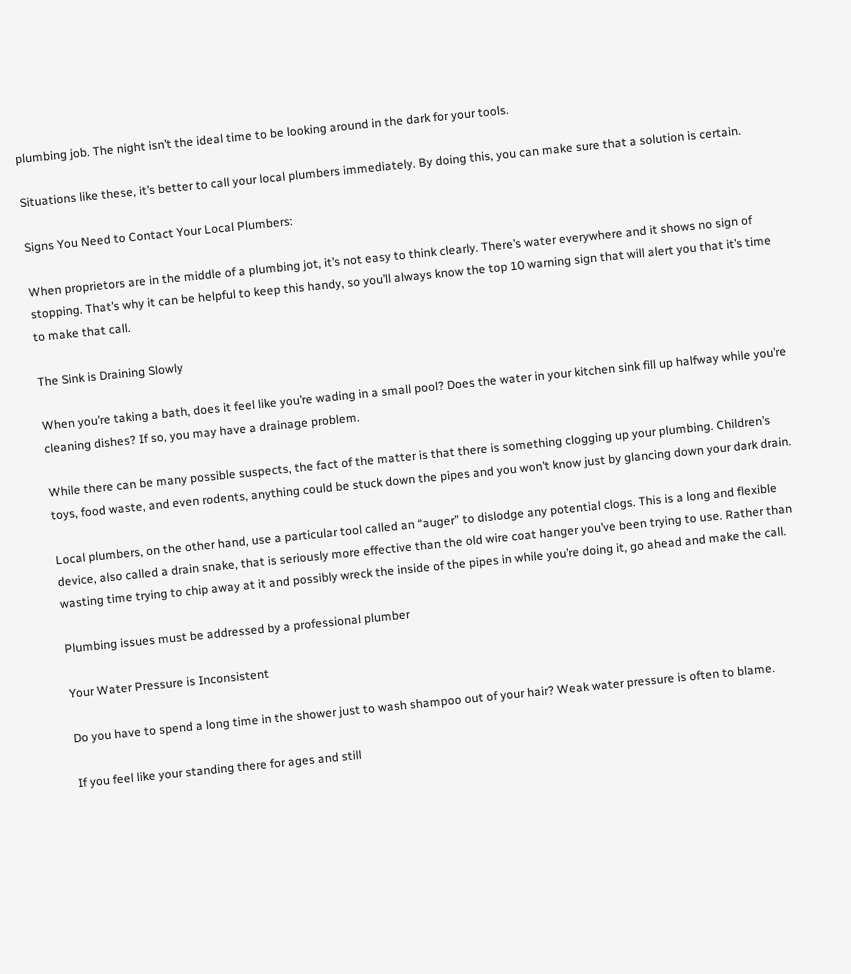plumbing job. The night isn’t the ideal time to be looking around in the dark for your tools.

Situations like these, it’s better to call your local plumbers immediately. By doing this, you can make sure that a solution is certain.

Signs You Need to Contact Your Local Plumbers:

When proprietors are in the middle of a plumbing jot, it’s not easy to think clearly. There’s water everywhere and it shows no sign of stopping. That’s why it can be helpful to keep this handy, so you’ll always know the top 10 warning sign that will alert you that it’s time to make that call.

The Sink is Draining Slowly

When you’re taking a bath, does it feel like you’re wading in a small pool? Does the water in your kitchen sink fill up halfway while you’re cleaning dishes? If so, you may have a drainage problem.

While there can be many possible suspects, the fact of the matter is that there is something clogging up your plumbing. Children’s toys, food waste, and even rodents, anything could be stuck down the pipes and you won’t know just by glancing down your dark drain.

Local plumbers, on the other hand, use a particular tool called an “auger” to dislodge any potential clogs. This is a long and flexible device, also called a drain snake, that is seriously more effective than the old wire coat hanger you’ve been trying to use. Rather than wasting time trying to chip away at it and possibly wreck the inside of the pipes in while you’re doing it, go ahead and make the call.

Plumbing issues must be addressed by a professional plumber

Your Water Pressure is Inconsistent

Do you have to spend a long time in the shower just to wash shampoo out of your hair? Weak water pressure is often to blame.

If you feel like your standing there for ages and still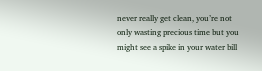never really get clean, you’re not only wasting precious time but you might see a spike in your water bill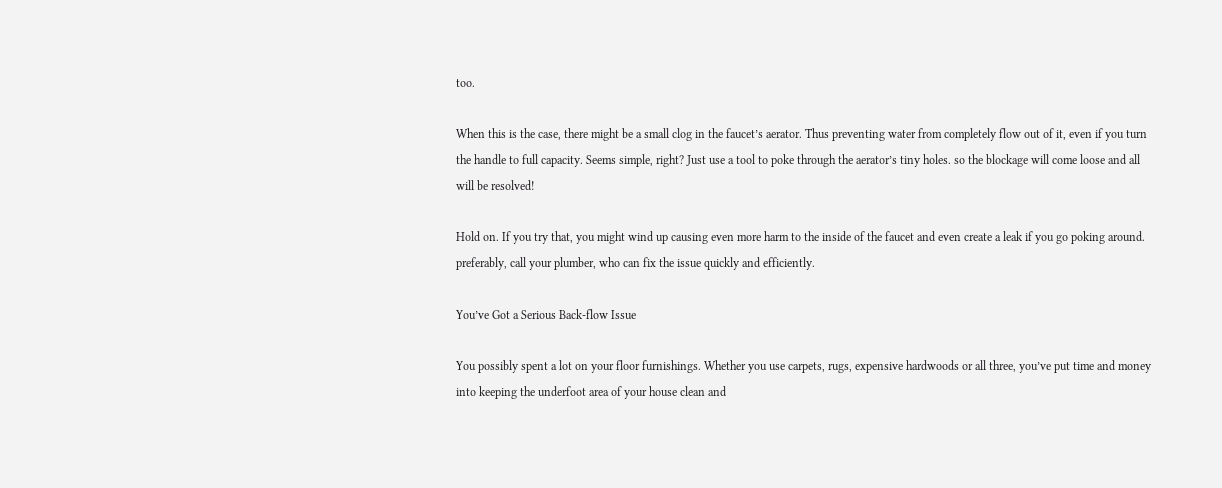too.

When this is the case, there might be a small clog in the faucet’s aerator. Thus preventing water from completely flow out of it, even if you turn the handle to full capacity. Seems simple, right? Just use a tool to poke through the aerator’s tiny holes. so the blockage will come loose and all will be resolved!

Hold on. If you try that, you might wind up causing even more harm to the inside of the faucet and even create a leak if you go poking around. preferably, call your plumber, who can fix the issue quickly and efficiently.

You’ve Got a Serious Back-flow Issue

You possibly spent a lot on your floor furnishings. Whether you use carpets, rugs, expensive hardwoods or all three, you’ve put time and money into keeping the underfoot area of your house clean and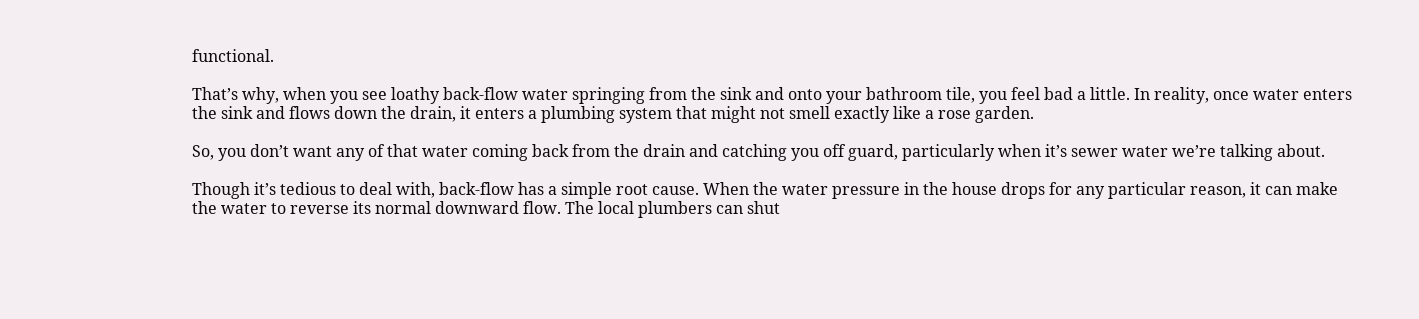functional.

That’s why, when you see loathy back-flow water springing from the sink and onto your bathroom tile, you feel bad a little. In reality, once water enters the sink and flows down the drain, it enters a plumbing system that might not smell exactly like a rose garden.

So, you don’t want any of that water coming back from the drain and catching you off guard, particularly when it’s sewer water we’re talking about.

Though it’s tedious to deal with, back-flow has a simple root cause. When the water pressure in the house drops for any particular reason, it can make the water to reverse its normal downward flow. The local plumbers can shut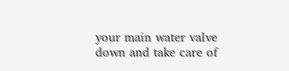your main water valve down and take care of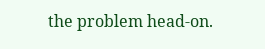the problem head-on.